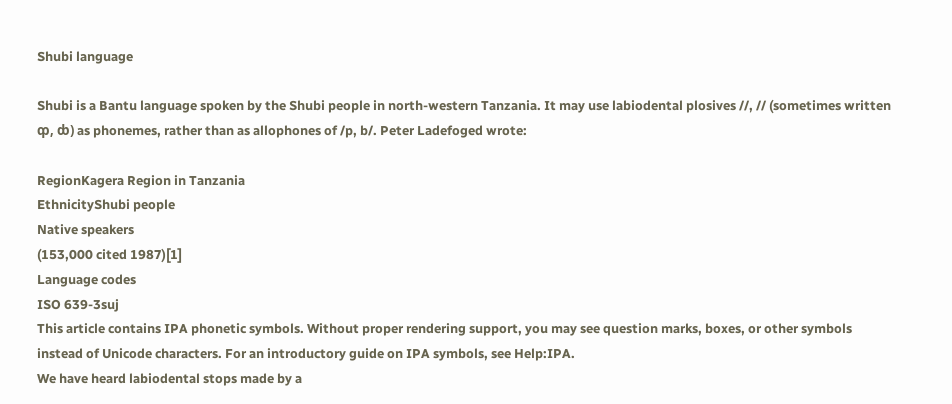Shubi language

Shubi is a Bantu language spoken by the Shubi people in north-western Tanzania. It may use labiodental plosives //, // (sometimes written ȹ, ȸ) as phonemes, rather than as allophones of /p, b/. Peter Ladefoged wrote:

RegionKagera Region in Tanzania
EthnicityShubi people
Native speakers
(153,000 cited 1987)[1]
Language codes
ISO 639-3suj
This article contains IPA phonetic symbols. Without proper rendering support, you may see question marks, boxes, or other symbols instead of Unicode characters. For an introductory guide on IPA symbols, see Help:IPA.
We have heard labiodental stops made by a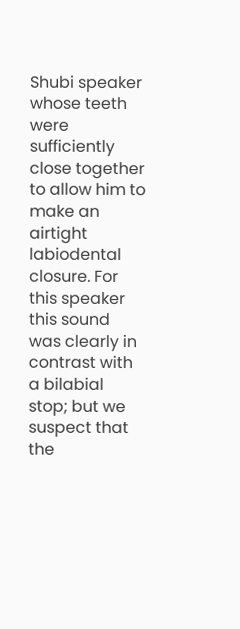Shubi speaker whose teeth were sufficiently close together to allow him to make an airtight labiodental closure. For this speaker this sound was clearly in contrast with a bilabial stop; but we suspect that the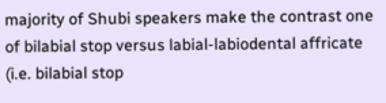majority of Shubi speakers make the contrast one of bilabial stop versus labial-labiodental affricate (i.e. bilabial stop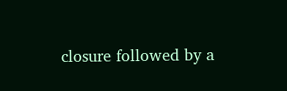closure followed by a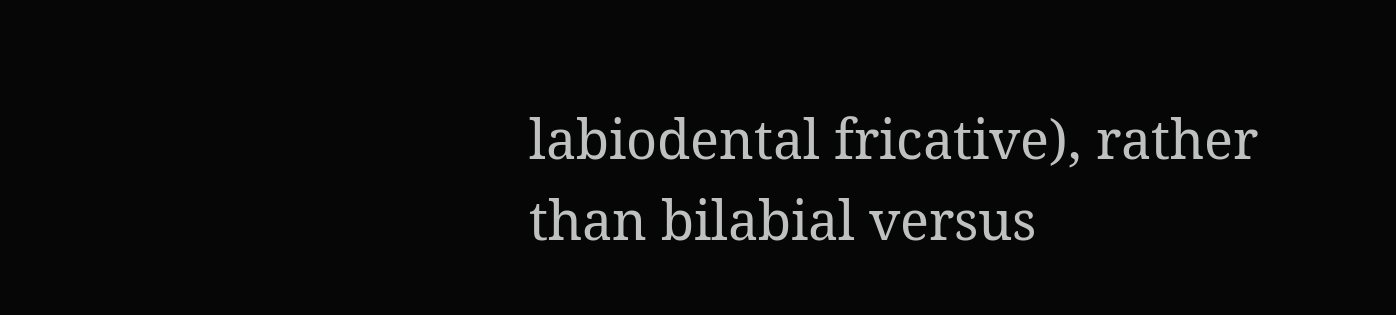labiodental fricative), rather than bilabial versus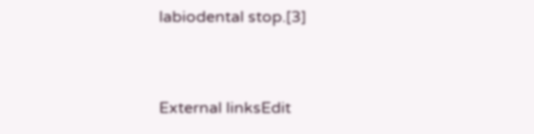labiodental stop.[3]


External linksEdit